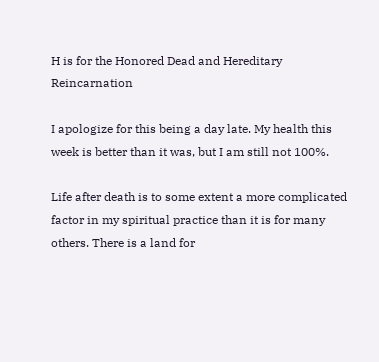H is for the Honored Dead and Hereditary Reincarnation

I apologize for this being a day late. My health this week is better than it was, but I am still not 100%.

Life after death is to some extent a more complicated factor in my spiritual practice than it is for many others. There is a land for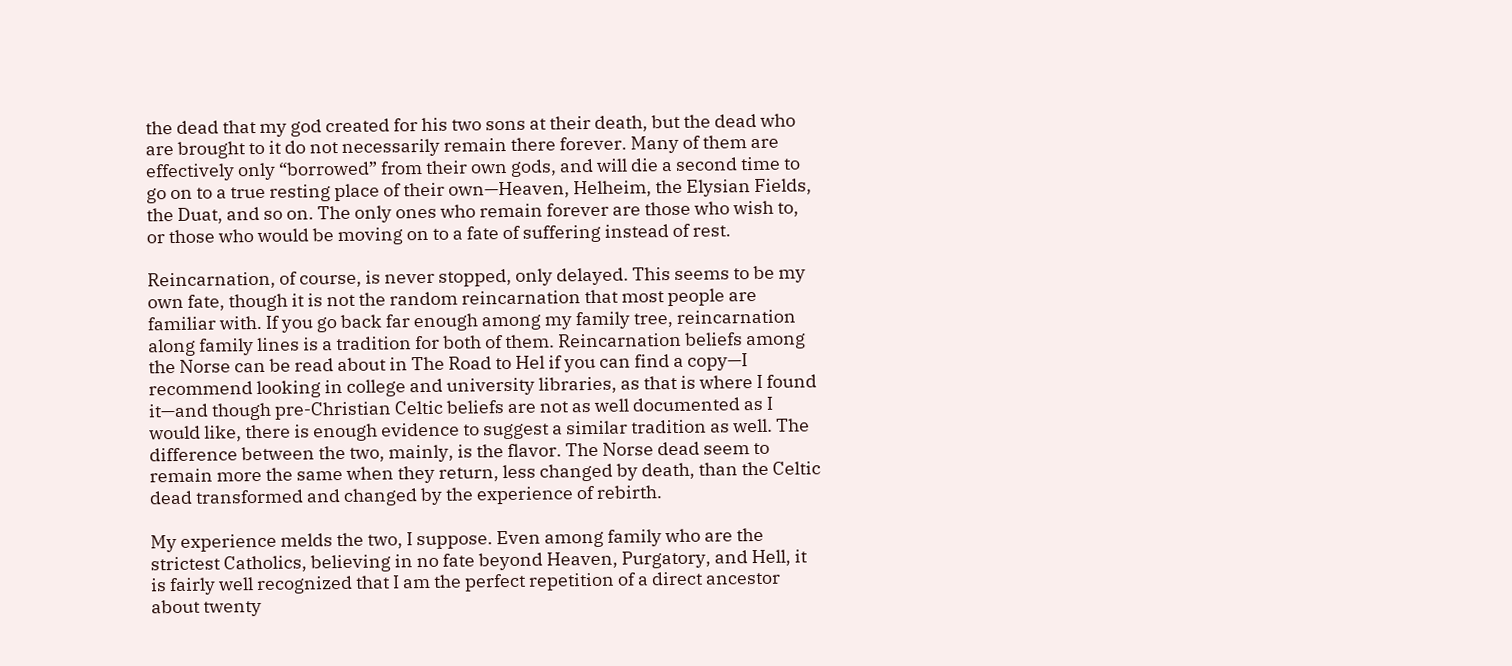the dead that my god created for his two sons at their death, but the dead who are brought to it do not necessarily remain there forever. Many of them are effectively only “borrowed” from their own gods, and will die a second time to go on to a true resting place of their own—Heaven, Helheim, the Elysian Fields, the Duat, and so on. The only ones who remain forever are those who wish to, or those who would be moving on to a fate of suffering instead of rest.

Reincarnation, of course, is never stopped, only delayed. This seems to be my own fate, though it is not the random reincarnation that most people are familiar with. If you go back far enough among my family tree, reincarnation along family lines is a tradition for both of them. Reincarnation beliefs among the Norse can be read about in The Road to Hel if you can find a copy—I recommend looking in college and university libraries, as that is where I found it—and though pre-Christian Celtic beliefs are not as well documented as I would like, there is enough evidence to suggest a similar tradition as well. The difference between the two, mainly, is the flavor. The Norse dead seem to remain more the same when they return, less changed by death, than the Celtic dead transformed and changed by the experience of rebirth.

My experience melds the two, I suppose. Even among family who are the strictest Catholics, believing in no fate beyond Heaven, Purgatory, and Hell, it is fairly well recognized that I am the perfect repetition of a direct ancestor about twenty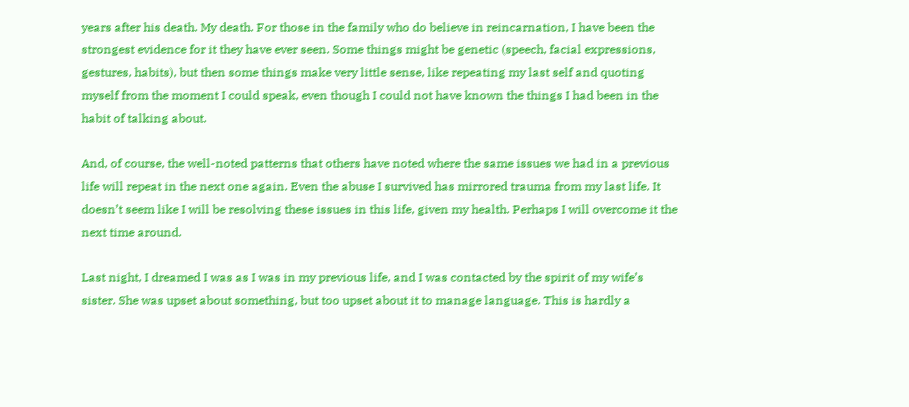years after his death. My death. For those in the family who do believe in reincarnation, I have been the strongest evidence for it they have ever seen. Some things might be genetic (speech, facial expressions, gestures, habits), but then some things make very little sense, like repeating my last self and quoting myself from the moment I could speak, even though I could not have known the things I had been in the habit of talking about.

And, of course, the well-noted patterns that others have noted where the same issues we had in a previous life will repeat in the next one again. Even the abuse I survived has mirrored trauma from my last life. It doesn’t seem like I will be resolving these issues in this life, given my health. Perhaps I will overcome it the next time around.

Last night, I dreamed I was as I was in my previous life, and I was contacted by the spirit of my wife’s sister. She was upset about something, but too upset about it to manage language. This is hardly a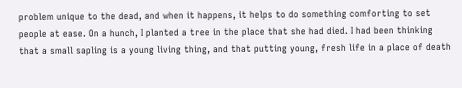problem unique to the dead, and when it happens, it helps to do something comforting to set people at ease. On a hunch, I planted a tree in the place that she had died. I had been thinking that a small sapling is a young living thing, and that putting young, fresh life in a place of death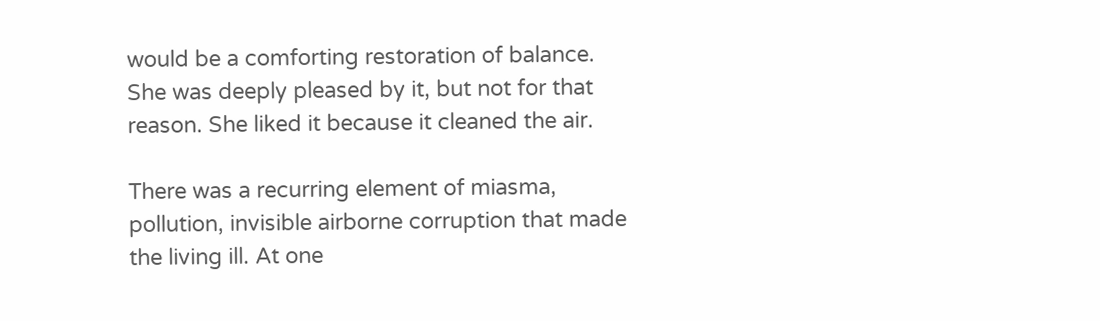would be a comforting restoration of balance. She was deeply pleased by it, but not for that reason. She liked it because it cleaned the air.

There was a recurring element of miasma, pollution, invisible airborne corruption that made the living ill. At one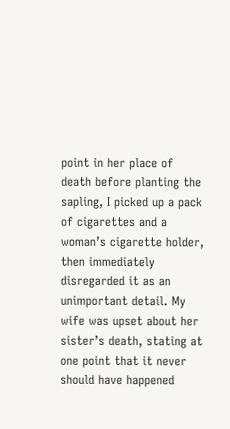point in her place of death before planting the sapling, I picked up a pack of cigarettes and a woman’s cigarette holder, then immediately disregarded it as an unimportant detail. My wife was upset about her sister’s death, stating at one point that it never should have happened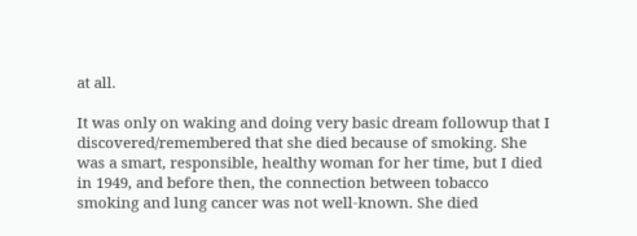at all.

It was only on waking and doing very basic dream followup that I discovered/remembered that she died because of smoking. She was a smart, responsible, healthy woman for her time, but I died in 1949, and before then, the connection between tobacco smoking and lung cancer was not well-known. She died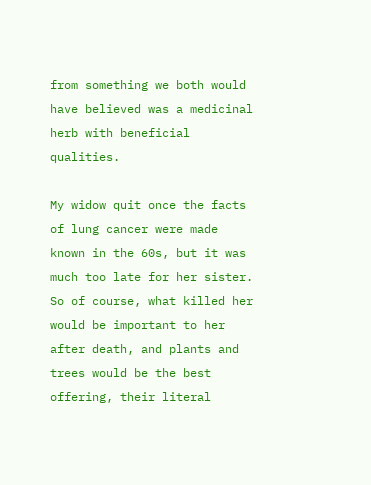from something we both would have believed was a medicinal herb with beneficial qualities.

My widow quit once the facts of lung cancer were made known in the 60s, but it was much too late for her sister. So of course, what killed her would be important to her after death, and plants and trees would be the best offering, their literal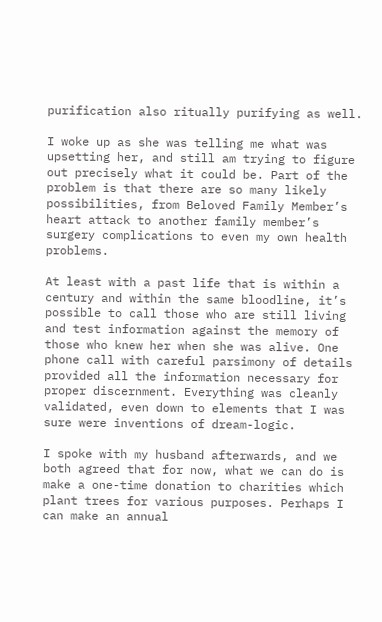purification also ritually purifying as well.

I woke up as she was telling me what was upsetting her, and still am trying to figure out precisely what it could be. Part of the problem is that there are so many likely possibilities, from Beloved Family Member’s heart attack to another family member’s surgery complications to even my own health problems.

At least with a past life that is within a century and within the same bloodline, it’s possible to call those who are still living and test information against the memory of those who knew her when she was alive. One phone call with careful parsimony of details provided all the information necessary for proper discernment. Everything was cleanly validated, even down to elements that I was sure were inventions of dream-logic.

I spoke with my husband afterwards, and we both agreed that for now, what we can do is make a one-time donation to charities which plant trees for various purposes. Perhaps I can make an annual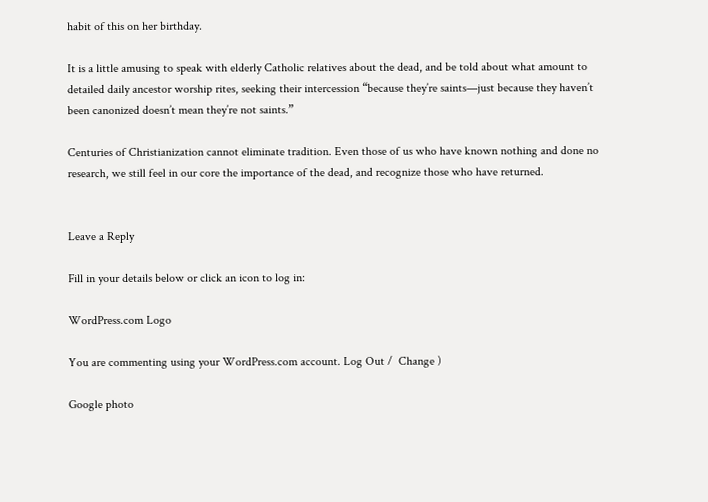habit of this on her birthday.

It is a little amusing to speak with elderly Catholic relatives about the dead, and be told about what amount to detailed daily ancestor worship rites, seeking their intercession “because they’re saints—just because they haven’t been canonized doesn’t mean they’re not saints.”

Centuries of Christianization cannot eliminate tradition. Even those of us who have known nothing and done no research, we still feel in our core the importance of the dead, and recognize those who have returned.


Leave a Reply

Fill in your details below or click an icon to log in:

WordPress.com Logo

You are commenting using your WordPress.com account. Log Out /  Change )

Google photo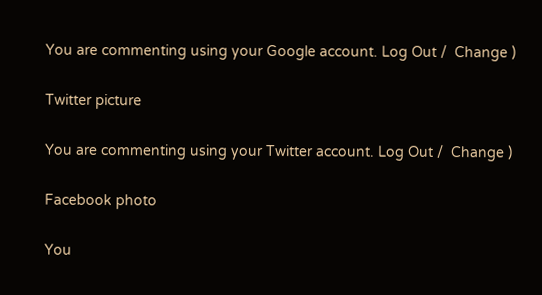You are commenting using your Google account. Log Out /  Change )

Twitter picture

You are commenting using your Twitter account. Log Out /  Change )

Facebook photo

You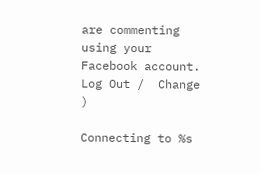are commenting using your Facebook account. Log Out /  Change )

Connecting to %s